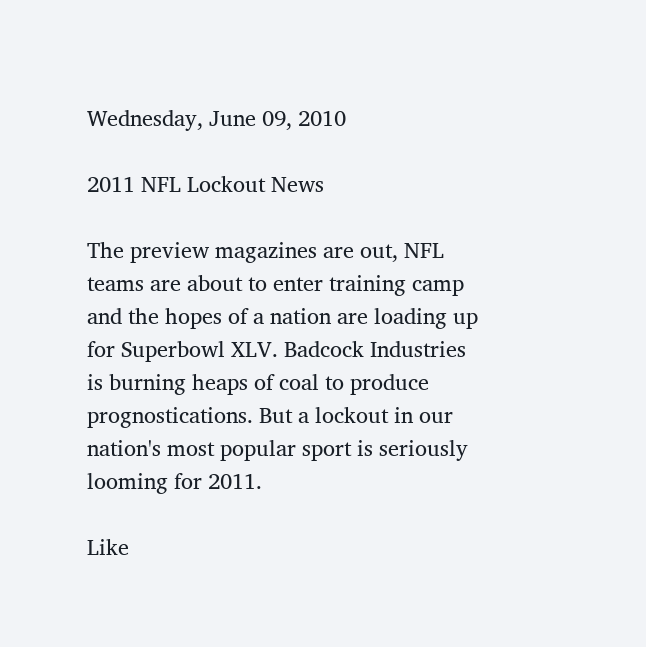Wednesday, June 09, 2010

2011 NFL Lockout News

The preview magazines are out, NFL teams are about to enter training camp and the hopes of a nation are loading up for Superbowl XLV. Badcock Industries is burning heaps of coal to produce prognostications. But a lockout in our nation's most popular sport is seriously looming for 2011.

Like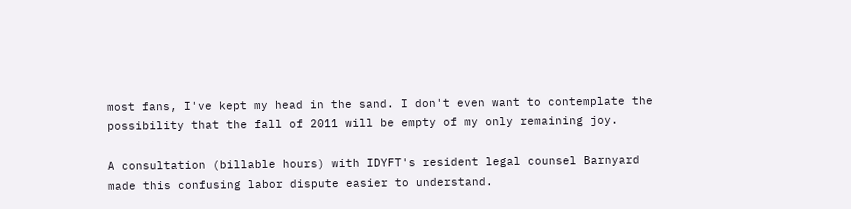most fans, I've kept my head in the sand. I don't even want to contemplate the possibility that the fall of 2011 will be empty of my only remaining joy.

A consultation (billable hours) with IDYFT's resident legal counsel Barnyard made this confusing labor dispute easier to understand.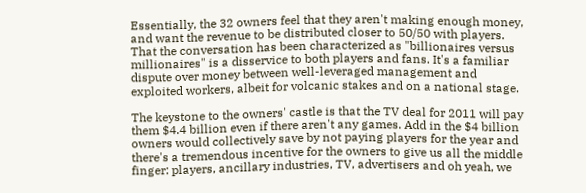Essentially, the 32 owners feel that they aren't making enough money, and want the revenue to be distributed closer to 50/50 with players. That the conversation has been characterized as "billionaires versus millionaires" is a disservice to both players and fans. It's a familiar dispute over money between well-leveraged management and exploited workers, albeit for volcanic stakes and on a national stage.

The keystone to the owners' castle is that the TV deal for 2011 will pay them $4.4 billion even if there aren't any games. Add in the $4 billion owners would collectively save by not paying players for the year and there's a tremendous incentive for the owners to give us all the middle finger: players, ancillary industries, TV, advertisers and oh yeah, we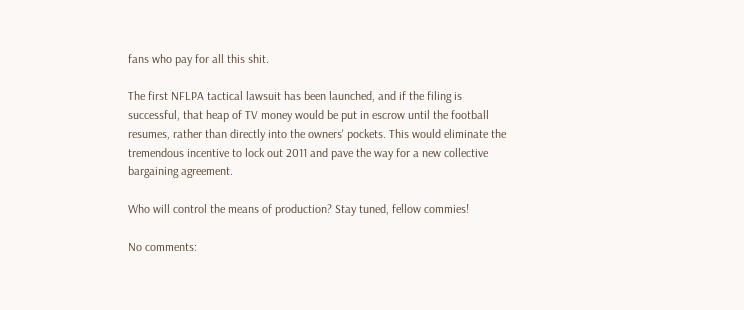fans who pay for all this shit.

The first NFLPA tactical lawsuit has been launched, and if the filing is successful, that heap of TV money would be put in escrow until the football resumes, rather than directly into the owners' pockets. This would eliminate the tremendous incentive to lock out 2011 and pave the way for a new collective bargaining agreement.

Who will control the means of production? Stay tuned, fellow commies!

No comments: